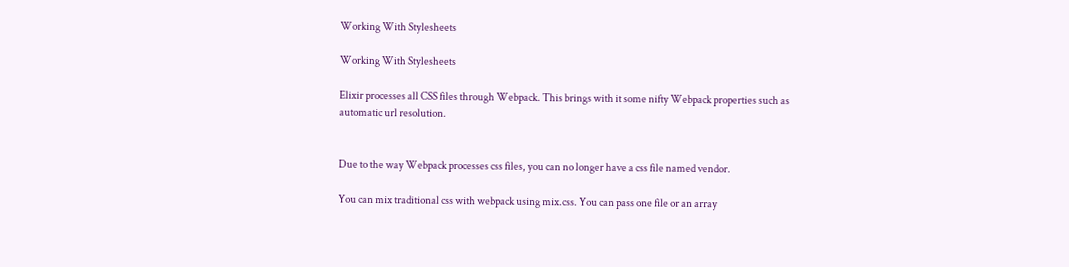Working With Stylesheets

Working With Stylesheets

Elixir processes all CSS files through Webpack. This brings with it some nifty Webpack properties such as automatic url resolution.


Due to the way Webpack processes css files, you can no longer have a css file named vendor.

You can mix traditional css with webpack using mix.css. You can pass one file or an array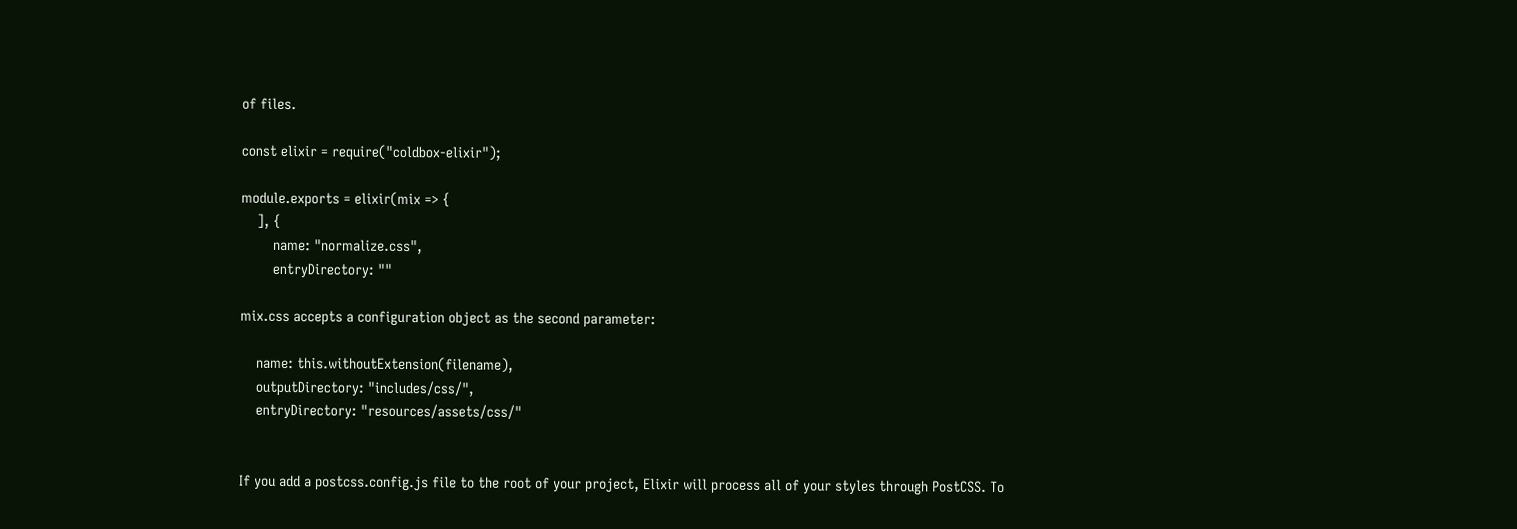of files.

const elixir = require("coldbox-elixir");

module.exports = elixir(mix => {
    ], {
        name: "normalize.css",
        entryDirectory: ""

mix.css accepts a configuration object as the second parameter:

    name: this.withoutExtension(filename),
    outputDirectory: "includes/css/",
    entryDirectory: "resources/assets/css/"


If you add a postcss.config.js file to the root of your project, Elixir will process all of your styles through PostCSS. To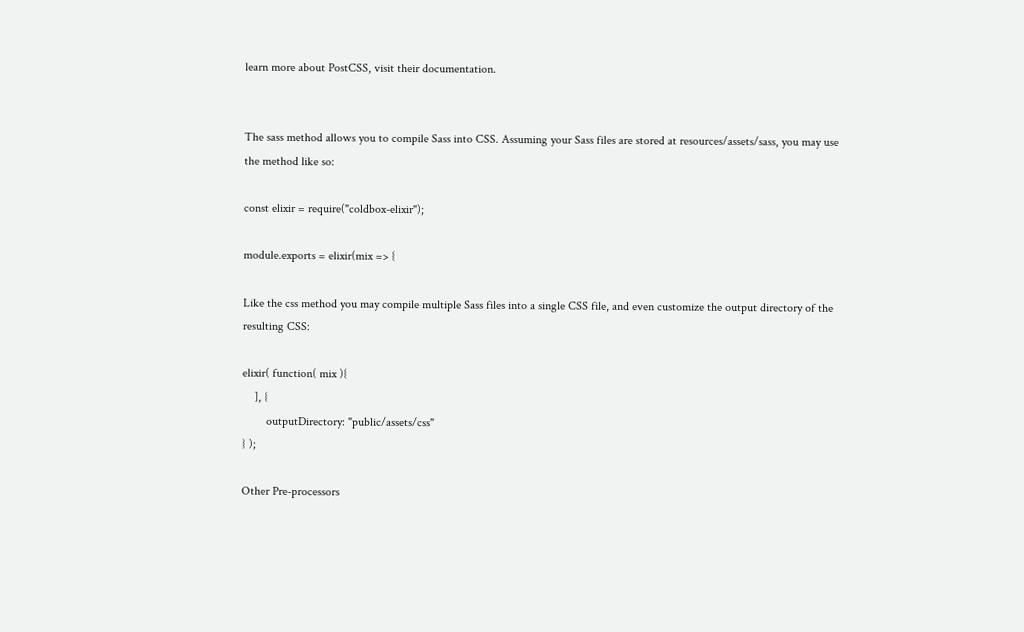learn more about PostCSS, visit their documentation.


The sass method allows you to compile Sass into CSS. Assuming your Sass files are stored at resources/assets/sass, you may use the method like so:

const elixir = require("coldbox-elixir");

module.exports = elixir(mix => {

Like the css method you may compile multiple Sass files into a single CSS file, and even customize the output directory of the resulting CSS:

elixir( function( mix ){
    ], {
        outputDirectory: "public/assets/css"
} );

Other Pre-processors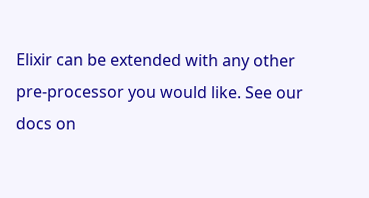Elixir can be extended with any other pre-processor you would like. See our docs on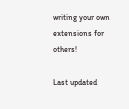writing your own extensions for others!

Last updated